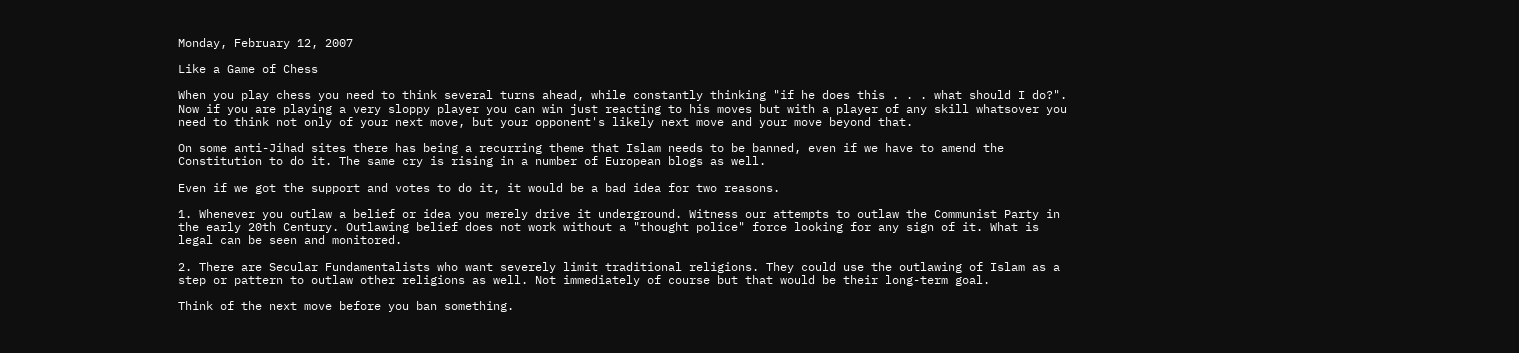Monday, February 12, 2007

Like a Game of Chess

When you play chess you need to think several turns ahead, while constantly thinking "if he does this . . . what should I do?". Now if you are playing a very sloppy player you can win just reacting to his moves but with a player of any skill whatsover you need to think not only of your next move, but your opponent's likely next move and your move beyond that.

On some anti-Jihad sites there has being a recurring theme that Islam needs to be banned, even if we have to amend the Constitution to do it. The same cry is rising in a number of European blogs as well.

Even if we got the support and votes to do it, it would be a bad idea for two reasons.

1. Whenever you outlaw a belief or idea you merely drive it underground. Witness our attempts to outlaw the Communist Party in the early 20th Century. Outlawing belief does not work without a "thought police" force looking for any sign of it. What is legal can be seen and monitored.

2. There are Secular Fundamentalists who want severely limit traditional religions. They could use the outlawing of Islam as a step or pattern to outlaw other religions as well. Not immediately of course but that would be their long-term goal.

Think of the next move before you ban something.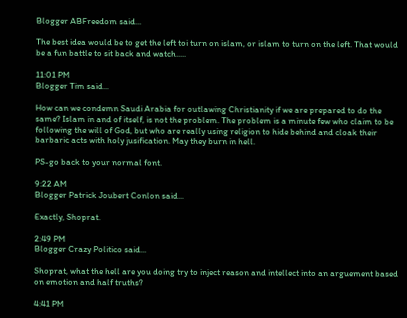Blogger ABFreedom said...

The best idea would be to get the left toi turn on islam, or islam to turn on the left. That would be a fun battle to sit back and watch.....

11:01 PM
Blogger Tim said...

How can we condemn Saudi Arabia for outlawing Christianity if we are prepared to do the same? Islam in and of itself, is not the problem. The problem is a minute few who claim to be following the will of God, but who are really using religion to hide behind and cloak their barbaric acts with holy jusification. May they burn in hell.

PS-go back to your normal font.

9:22 AM
Blogger Patrick Joubert Conlon said...

Exactly, Shoprat.

2:49 PM
Blogger Crazy Politico said...

Shoprat, what the hell are you doing try to inject reason and intellect into an arguement based on emotion and half truths?

4:41 PM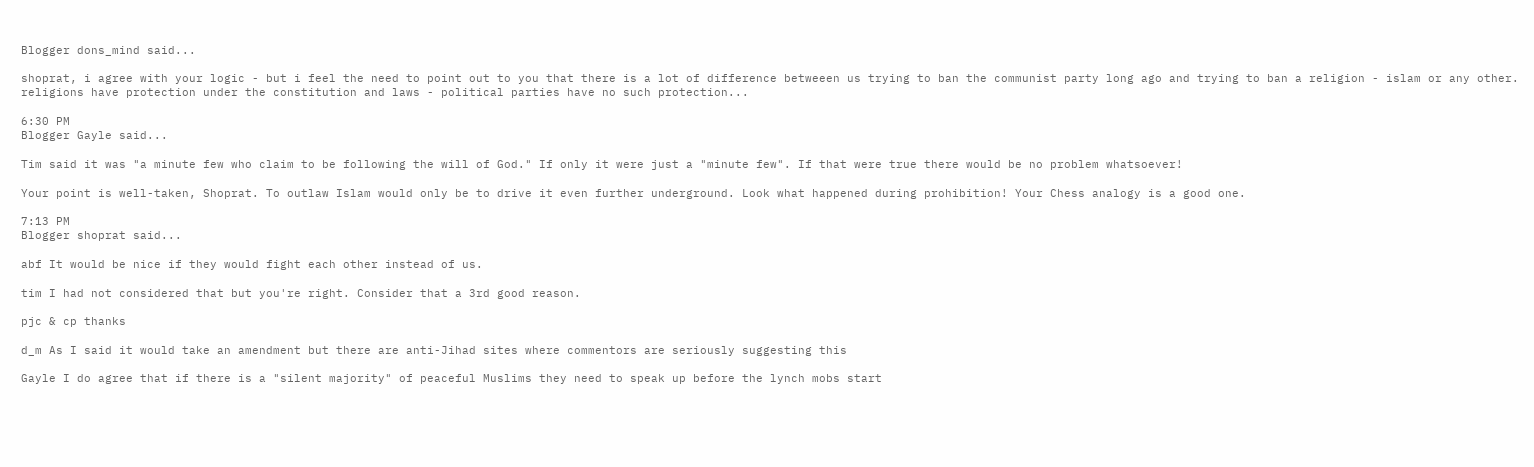Blogger dons_mind said...

shoprat, i agree with your logic - but i feel the need to point out to you that there is a lot of difference betweeen us trying to ban the communist party long ago and trying to ban a religion - islam or any other. religions have protection under the constitution and laws - political parties have no such protection...

6:30 PM
Blogger Gayle said...

Tim said it was "a minute few who claim to be following the will of God." If only it were just a "minute few". If that were true there would be no problem whatsoever!

Your point is well-taken, Shoprat. To outlaw Islam would only be to drive it even further underground. Look what happened during prohibition! Your Chess analogy is a good one.

7:13 PM
Blogger shoprat said...

abf It would be nice if they would fight each other instead of us.

tim I had not considered that but you're right. Consider that a 3rd good reason.

pjc & cp thanks

d_m As I said it would take an amendment but there are anti-Jihad sites where commentors are seriously suggesting this

Gayle I do agree that if there is a "silent majority" of peaceful Muslims they need to speak up before the lynch mobs start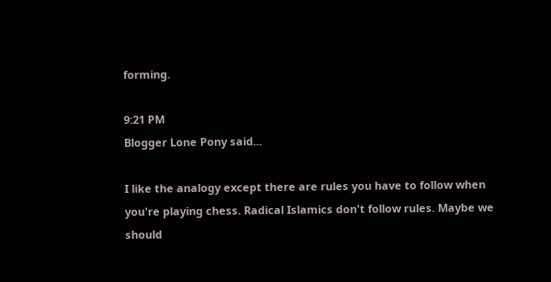forming.

9:21 PM
Blogger Lone Pony said...

I like the analogy except there are rules you have to follow when you're playing chess. Radical Islamics don't follow rules. Maybe we should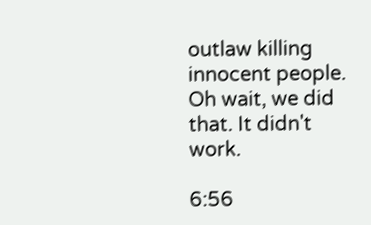outlaw killing innocent people. Oh wait, we did that. It didn't work.

6:56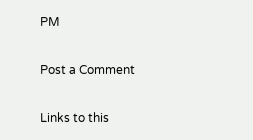PM

Post a Comment

Links to this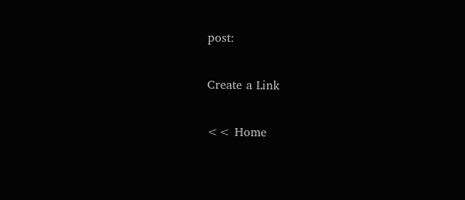post:

Create a Link

<< Home